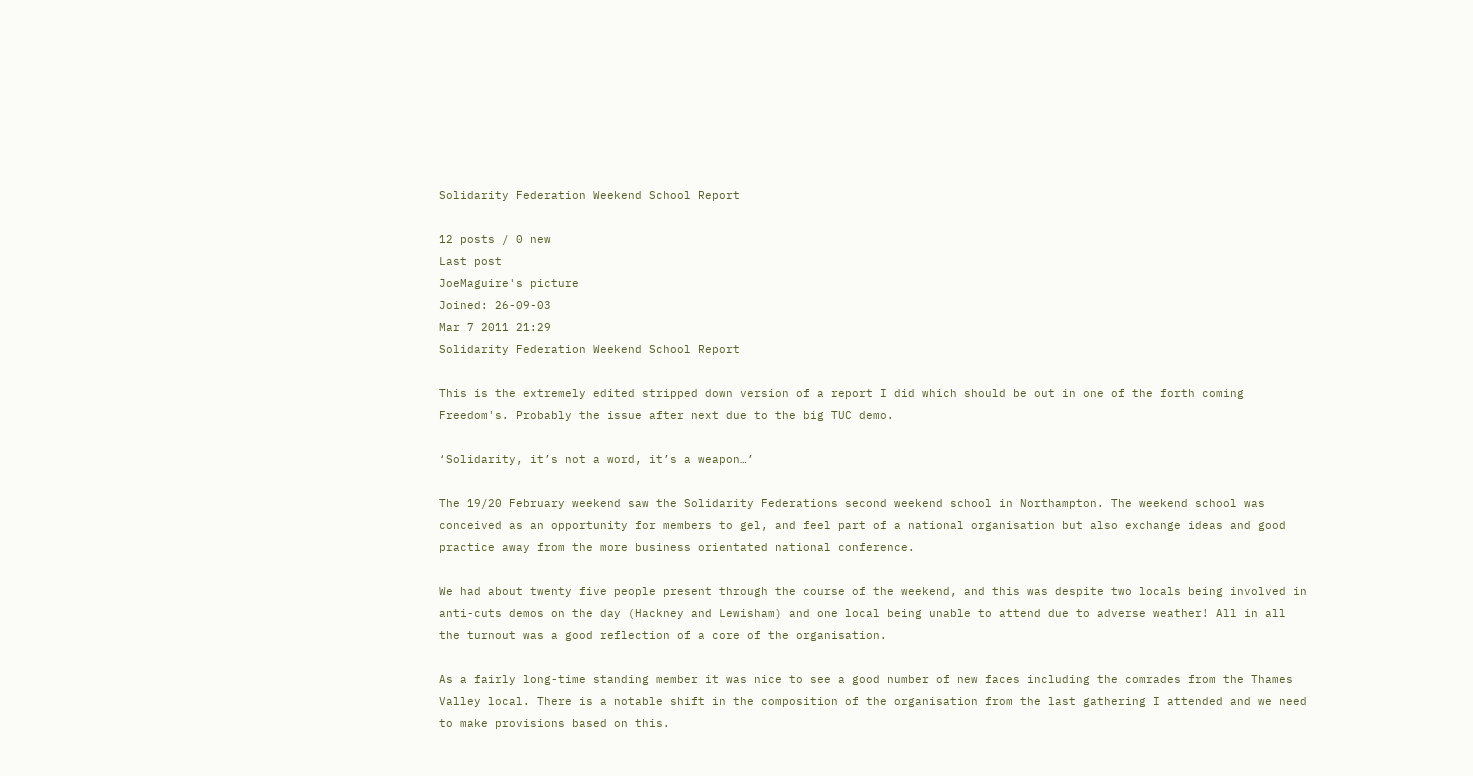Solidarity Federation Weekend School Report

12 posts / 0 new
Last post
JoeMaguire's picture
Joined: 26-09-03
Mar 7 2011 21:29
Solidarity Federation Weekend School Report

This is the extremely edited stripped down version of a report I did which should be out in one of the forth coming Freedom's. Probably the issue after next due to the big TUC demo.

‘Solidarity, it’s not a word, it’s a weapon…’

The 19/20 February weekend saw the Solidarity Federations second weekend school in Northampton. The weekend school was conceived as an opportunity for members to gel, and feel part of a national organisation but also exchange ideas and good practice away from the more business orientated national conference.

We had about twenty five people present through the course of the weekend, and this was despite two locals being involved in anti-cuts demos on the day (Hackney and Lewisham) and one local being unable to attend due to adverse weather! All in all the turnout was a good reflection of a core of the organisation.

As a fairly long-time standing member it was nice to see a good number of new faces including the comrades from the Thames Valley local. There is a notable shift in the composition of the organisation from the last gathering I attended and we need to make provisions based on this.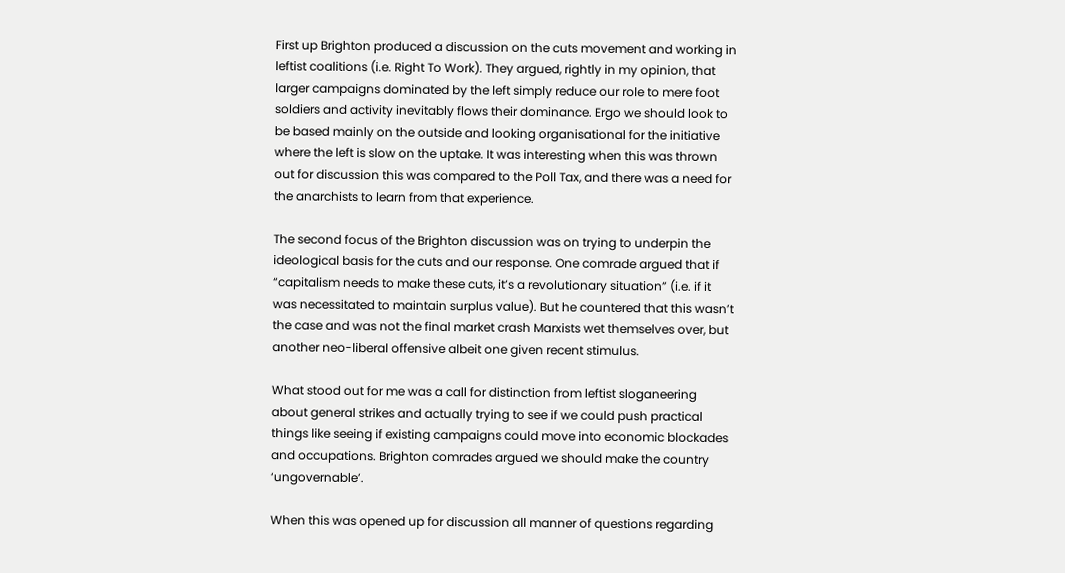First up Brighton produced a discussion on the cuts movement and working in leftist coalitions (i.e. Right To Work). They argued, rightly in my opinion, that larger campaigns dominated by the left simply reduce our role to mere foot soldiers and activity inevitably flows their dominance. Ergo we should look to be based mainly on the outside and looking organisational for the initiative where the left is slow on the uptake. It was interesting when this was thrown out for discussion this was compared to the Poll Tax, and there was a need for the anarchists to learn from that experience.

The second focus of the Brighton discussion was on trying to underpin the ideological basis for the cuts and our response. One comrade argued that if “capitalism needs to make these cuts, it’s a revolutionary situation” (i.e. if it was necessitated to maintain surplus value). But he countered that this wasn’t the case and was not the final market crash Marxists wet themselves over, but another neo-liberal offensive albeit one given recent stimulus.

What stood out for me was a call for distinction from leftist sloganeering about general strikes and actually trying to see if we could push practical things like seeing if existing campaigns could move into economic blockades and occupations. Brighton comrades argued we should make the country ‘ungovernable’.

When this was opened up for discussion all manner of questions regarding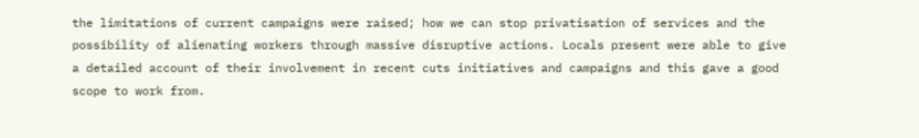the limitations of current campaigns were raised; how we can stop privatisation of services and the possibility of alienating workers through massive disruptive actions. Locals present were able to give a detailed account of their involvement in recent cuts initiatives and campaigns and this gave a good scope to work from.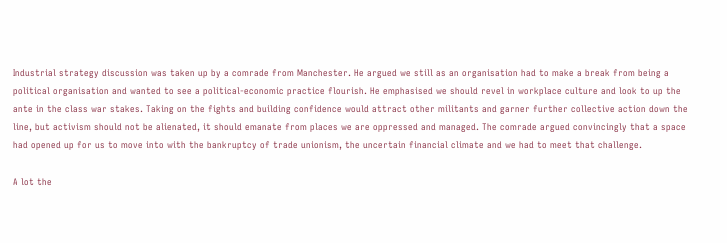Industrial strategy discussion was taken up by a comrade from Manchester. He argued we still as an organisation had to make a break from being a political organisation and wanted to see a political-economic practice flourish. He emphasised we should revel in workplace culture and look to up the ante in the class war stakes. Taking on the fights and building confidence would attract other militants and garner further collective action down the line, but activism should not be alienated, it should emanate from places we are oppressed and managed. The comrade argued convincingly that a space had opened up for us to move into with the bankruptcy of trade unionism, the uncertain financial climate and we had to meet that challenge.

A lot the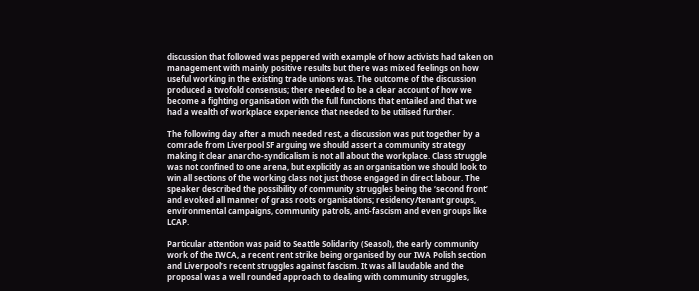discussion that followed was peppered with example of how activists had taken on management with mainly positive results but there was mixed feelings on how useful working in the existing trade unions was. The outcome of the discussion produced a twofold consensus; there needed to be a clear account of how we become a fighting organisation with the full functions that entailed and that we had a wealth of workplace experience that needed to be utilised further.

The following day after a much needed rest, a discussion was put together by a comrade from Liverpool SF arguing we should assert a community strategy making it clear anarcho-syndicalism is not all about the workplace. Class struggle was not confined to one arena, but explicitly as an organisation we should look to win all sections of the working class not just those engaged in direct labour. The speaker described the possibility of community struggles being the ‘second front’ and evoked all manner of grass roots organisations; residency/tenant groups, environmental campaigns, community patrols, anti-fascism and even groups like LCAP.

Particular attention was paid to Seattle Solidarity (Seasol), the early community work of the IWCA, a recent rent strike being organised by our IWA Polish section and Liverpool’s recent struggles against fascism. It was all laudable and the proposal was a well rounded approach to dealing with community struggles,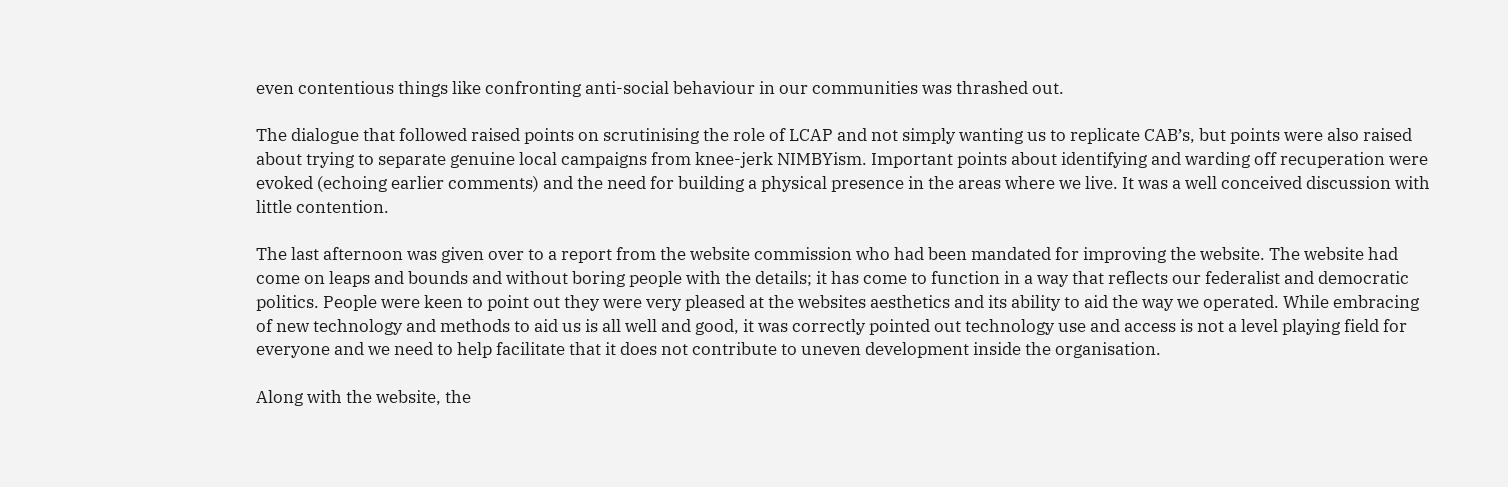even contentious things like confronting anti-social behaviour in our communities was thrashed out.

The dialogue that followed raised points on scrutinising the role of LCAP and not simply wanting us to replicate CAB’s, but points were also raised about trying to separate genuine local campaigns from knee-jerk NIMBYism. Important points about identifying and warding off recuperation were evoked (echoing earlier comments) and the need for building a physical presence in the areas where we live. It was a well conceived discussion with little contention.

The last afternoon was given over to a report from the website commission who had been mandated for improving the website. The website had come on leaps and bounds and without boring people with the details; it has come to function in a way that reflects our federalist and democratic politics. People were keen to point out they were very pleased at the websites aesthetics and its ability to aid the way we operated. While embracing of new technology and methods to aid us is all well and good, it was correctly pointed out technology use and access is not a level playing field for everyone and we need to help facilitate that it does not contribute to uneven development inside the organisation.

Along with the website, the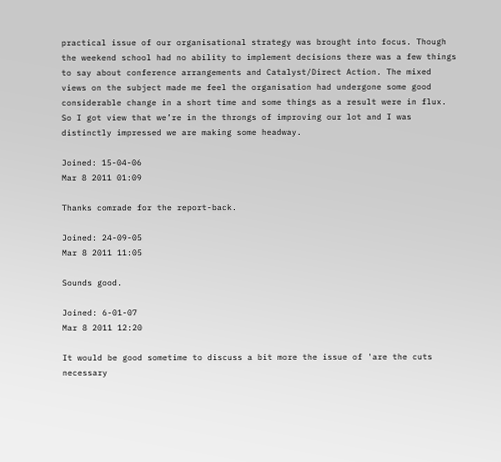practical issue of our organisational strategy was brought into focus. Though the weekend school had no ability to implement decisions there was a few things to say about conference arrangements and Catalyst/Direct Action. The mixed views on the subject made me feel the organisation had undergone some good considerable change in a short time and some things as a result were in flux. So I got view that we’re in the throngs of improving our lot and I was distinctly impressed we are making some headway.

Joined: 15-04-06
Mar 8 2011 01:09

Thanks comrade for the report-back.

Joined: 24-09-05
Mar 8 2011 11:05

Sounds good.

Joined: 6-01-07
Mar 8 2011 12:20

It would be good sometime to discuss a bit more the issue of 'are the cuts necessary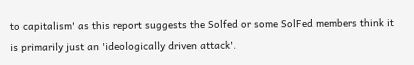to capitalism' as this report suggests the Solfed or some SolFed members think it is primarily just an 'ideologically driven attack'.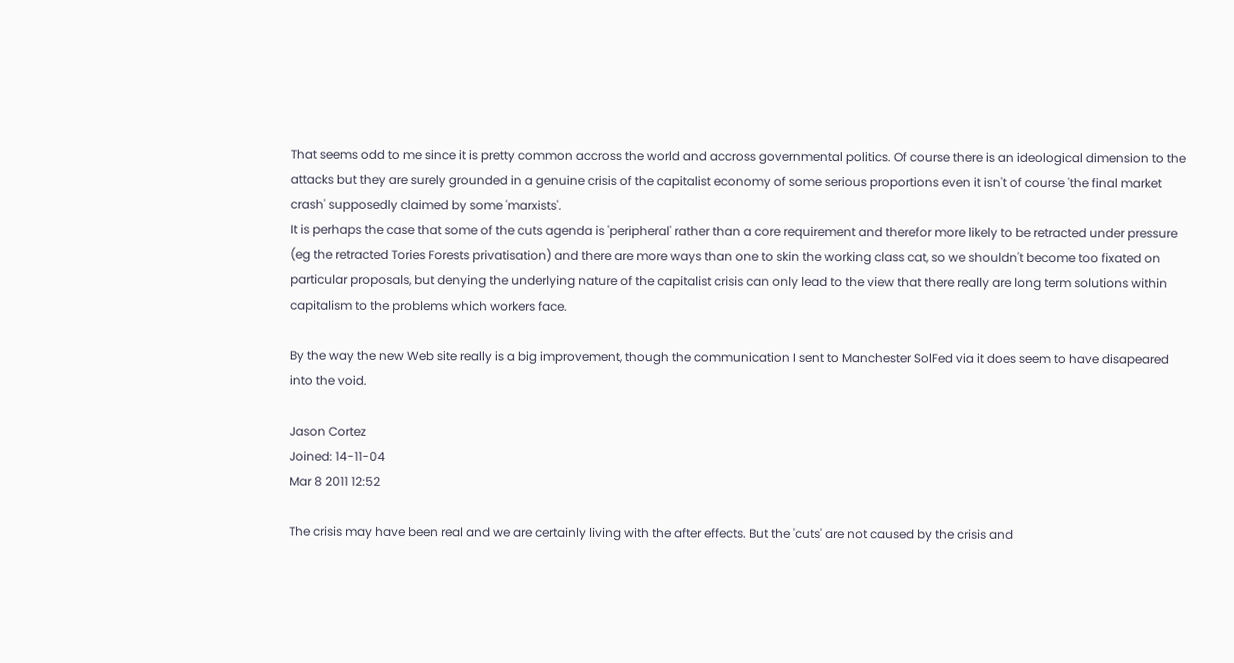That seems odd to me since it is pretty common accross the world and accross governmental politics. Of course there is an ideological dimension to the attacks but they are surely grounded in a genuine crisis of the capitalist economy of some serious proportions even it isn't of course 'the final market crash' supposedly claimed by some 'marxists'.
It is perhaps the case that some of the cuts agenda is 'peripheral' rather than a core requirement and therefor more likely to be retracted under pressure (eg the retracted Tories Forests privatisation) and there are more ways than one to skin the working class cat, so we shouldn't become too fixated on particular proposals, but denying the underlying nature of the capitalist crisis can only lead to the view that there really are long term solutions within capitalism to the problems which workers face.

By the way the new Web site really is a big improvement, though the communication I sent to Manchester SolFed via it does seem to have disapeared into the void.

Jason Cortez
Joined: 14-11-04
Mar 8 2011 12:52

The crisis may have been real and we are certainly living with the after effects. But the 'cuts' are not caused by the crisis and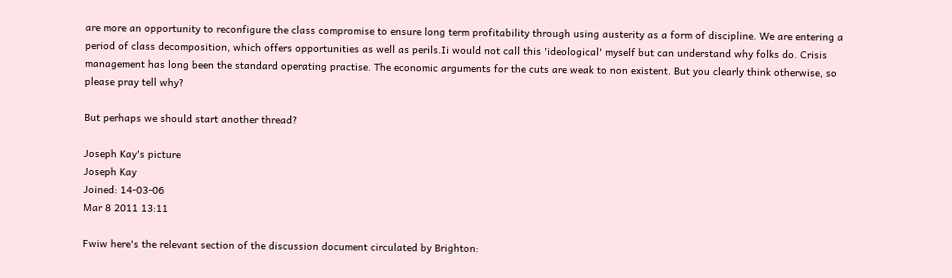are more an opportunity to reconfigure the class compromise to ensure long term profitability through using austerity as a form of discipline. We are entering a period of class decomposition, which offers opportunities as well as perils.Ii would not call this 'ideological' myself but can understand why folks do. Crisis management has long been the standard operating practise. The economic arguments for the cuts are weak to non existent. But you clearly think otherwise, so please pray tell why?

But perhaps we should start another thread?

Joseph Kay's picture
Joseph Kay
Joined: 14-03-06
Mar 8 2011 13:11

Fwiw here's the relevant section of the discussion document circulated by Brighton: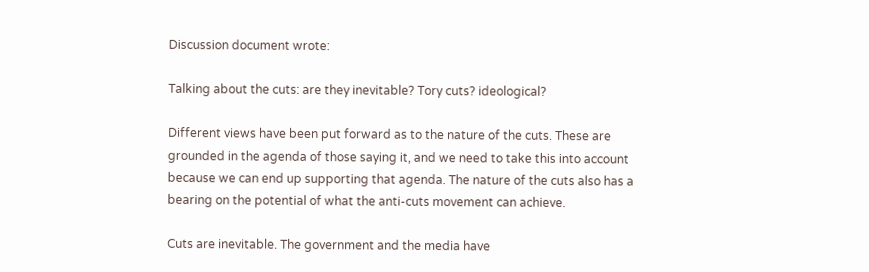Discussion document wrote:

Talking about the cuts: are they inevitable? Tory cuts? ideological?

Different views have been put forward as to the nature of the cuts. These are  grounded in the agenda of those saying it, and we need to take this into account because we can end up supporting that agenda. The nature of the cuts also has a bearing on the potential of what the anti-cuts movement can achieve.

Cuts are inevitable. The government and the media have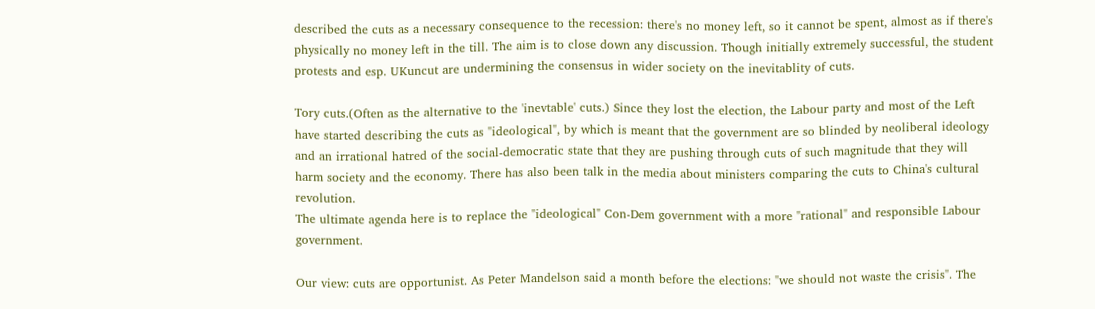described the cuts as a necessary consequence to the recession: there's no money left, so it cannot be spent, almost as if there's physically no money left in the till. The aim is to close down any discussion. Though initially extremely successful, the student protests and esp. UKuncut are undermining the consensus in wider society on the inevitablity of cuts.

Tory cuts.(Often as the alternative to the 'inevtable' cuts.) Since they lost the election, the Labour party and most of the Left have started describing the cuts as "ideological", by which is meant that the government are so blinded by neoliberal ideology and an irrational hatred of the social-democratic state that they are pushing through cuts of such magnitude that they will harm society and the economy. There has also been talk in the media about ministers comparing the cuts to China's cultural revolution.
The ultimate agenda here is to replace the "ideological" Con-Dem government with a more "rational" and responsible Labour government.

Our view: cuts are opportunist. As Peter Mandelson said a month before the elections: "we should not waste the crisis". The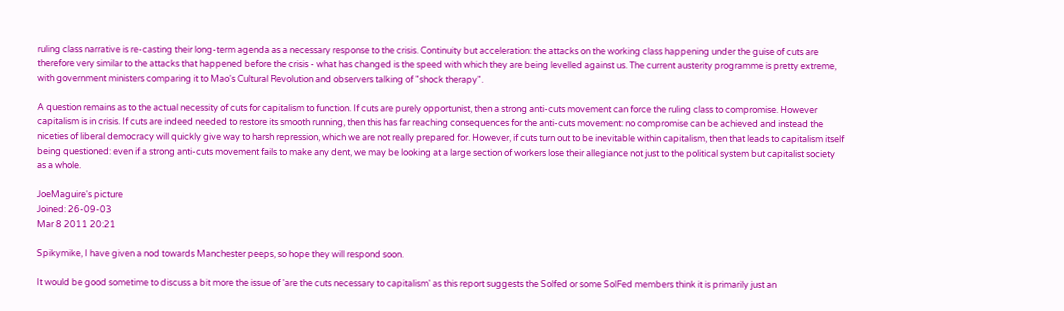ruling class narrative is re-casting their long-term agenda as a necessary response to the crisis. Continuity but acceleration: the attacks on the working class happening under the guise of cuts are therefore very similar to the attacks that happened before the crisis - what has changed is the speed with which they are being levelled against us. The current austerity programme is pretty extreme, with government ministers comparing it to Mao's Cultural Revolution and observers talking of "shock therapy".

A question remains as to the actual necessity of cuts for capitalism to function. If cuts are purely opportunist, then a strong anti-cuts movement can force the ruling class to compromise. However capitalism is in crisis. If cuts are indeed needed to restore its smooth running, then this has far reaching consequences for the anti-cuts movement: no compromise can be achieved and instead the niceties of liberal democracy will quickly give way to harsh repression, which we are not really prepared for. However, if cuts turn out to be inevitable within capitalism, then that leads to capitalism itself being questioned: even if a strong anti-cuts movement fails to make any dent, we may be looking at a large section of workers lose their allegiance not just to the political system but capitalist society as a whole.

JoeMaguire's picture
Joined: 26-09-03
Mar 8 2011 20:21

Spikymike, I have given a nod towards Manchester peeps, so hope they will respond soon.

It would be good sometime to discuss a bit more the issue of 'are the cuts necessary to capitalism' as this report suggests the Solfed or some SolFed members think it is primarily just an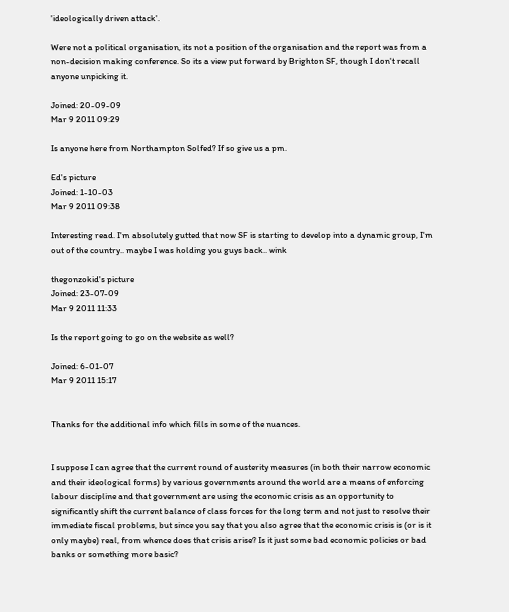'ideologically driven attack'.

Were not a political organisation, its not a position of the organisation and the report was from a non-decision making conference. So its a view put forward by Brighton SF, though I don't recall anyone unpicking it.

Joined: 20-09-09
Mar 9 2011 09:29

Is anyone here from Northampton Solfed? If so give us a pm.

Ed's picture
Joined: 1-10-03
Mar 9 2011 09:38

Interesting read. I'm absolutely gutted that now SF is starting to develop into a dynamic group, I'm out of the country.. maybe I was holding you guys back.. wink

thegonzokid's picture
Joined: 23-07-09
Mar 9 2011 11:33

Is the report going to go on the website as well?

Joined: 6-01-07
Mar 9 2011 15:17


Thanks for the additional info which fills in some of the nuances.


I suppose I can agree that the current round of austerity measures (in both their narrow economic and their ideological forms) by various governments around the world are a means of enforcing labour discipline and that government are using the economic crisis as an opportunity to significantly shift the current balance of class forces for the long term and not just to resolve their immediate fiscal problems, but since you say that you also agree that the economic crisis is (or is it only maybe) real, from whence does that crisis arise? Is it just some bad economic policies or bad banks or something more basic?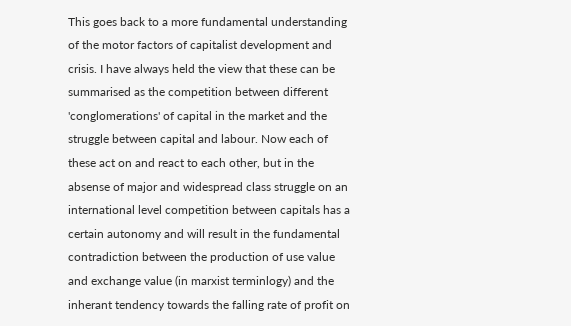This goes back to a more fundamental understanding of the motor factors of capitalist development and crisis. I have always held the view that these can be summarised as the competition between different 'conglomerations' of capital in the market and the struggle between capital and labour. Now each of these act on and react to each other, but in the absense of major and widespread class struggle on an international level competition between capitals has a certain autonomy and will result in the fundamental contradiction between the production of use value and exchange value (in marxist terminlogy) and the inherant tendency towards the falling rate of profit on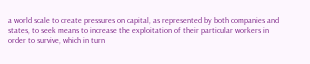a world scale to create pressures on capital, as represented by both companies and states, to seek means to increase the exploitation of their particular workers in order to survive, which in turn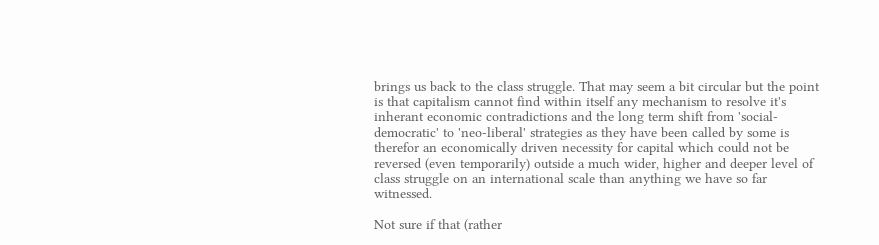brings us back to the class struggle. That may seem a bit circular but the point is that capitalism cannot find within itself any mechanism to resolve it's inherant economic contradictions and the long term shift from 'social-democratic' to 'neo-liberal' strategies as they have been called by some is therefor an economically driven necessity for capital which could not be reversed (even temporarily) outside a much wider, higher and deeper level of class struggle on an international scale than anything we have so far witnessed.

Not sure if that (rather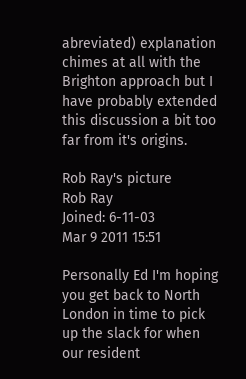abreviated) explanation chimes at all with the Brighton approach but I have probably extended this discussion a bit too far from it's origins.

Rob Ray's picture
Rob Ray
Joined: 6-11-03
Mar 9 2011 15:51

Personally Ed I'm hoping you get back to North London in time to pick up the slack for when our resident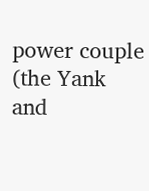power couple (the Yank and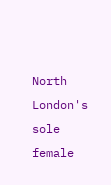North London's sole female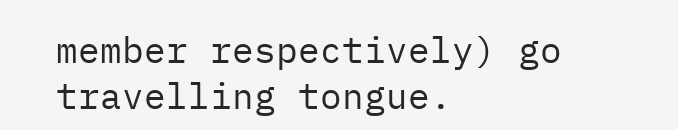member respectively) go travelling tongue.